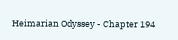Heimarian Odyssey - Chapter 194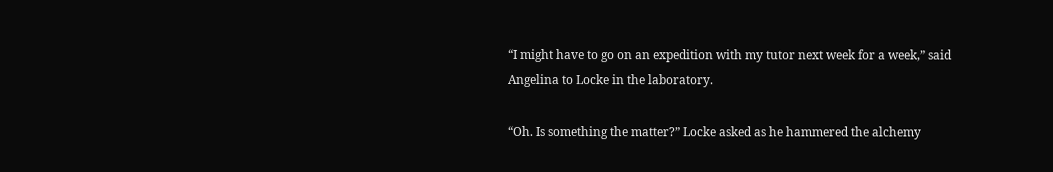“I might have to go on an expedition with my tutor next week for a week,” said Angelina to Locke in the laboratory.

“Oh. Is something the matter?” Locke asked as he hammered the alchemy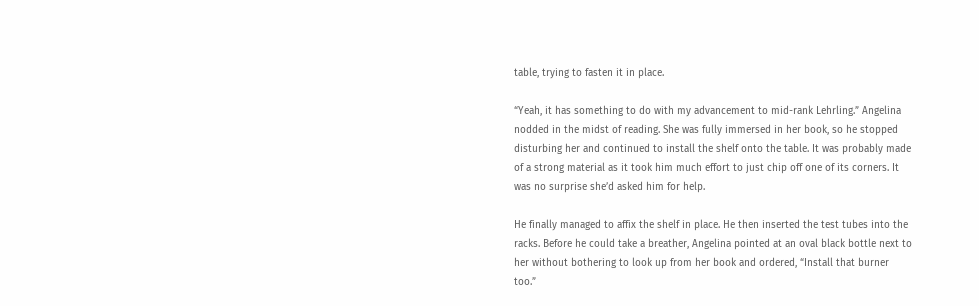table, trying to fasten it in place.

“Yeah, it has something to do with my advancement to mid-rank Lehrling.” Angelina nodded in the midst of reading. She was fully immersed in her book, so he stopped disturbing her and continued to install the shelf onto the table. It was probably made of a strong material as it took him much effort to just chip off one of its corners. It was no surprise she’d asked him for help.

He finally managed to affix the shelf in place. He then inserted the test tubes into the racks. Before he could take a breather, Angelina pointed at an oval black bottle next to her without bothering to look up from her book and ordered, “Install that burner too.”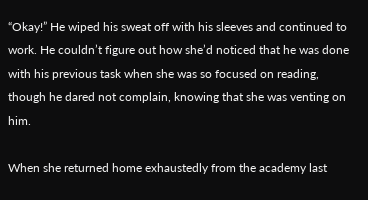“Okay!” He wiped his sweat off with his sleeves and continued to work. He couldn’t figure out how she’d noticed that he was done with his previous task when she was so focused on reading, though he dared not complain, knowing that she was venting on him.

When she returned home exhaustedly from the academy last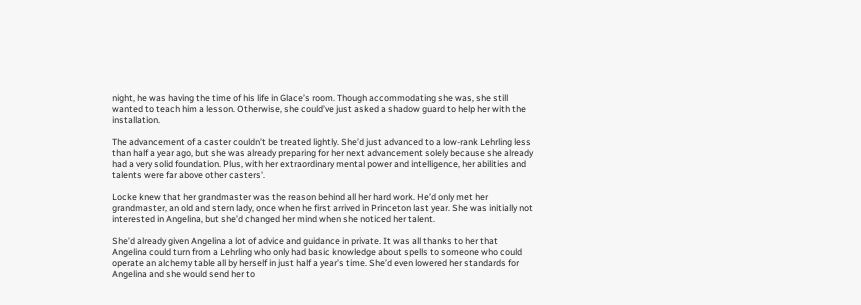night, he was having the time of his life in Glace’s room. Though accommodating she was, she still wanted to teach him a lesson. Otherwise, she could’ve just asked a shadow guard to help her with the installation.

The advancement of a caster couldn’t be treated lightly. She’d just advanced to a low-rank Lehrling less than half a year ago, but she was already preparing for her next advancement solely because she already had a very solid foundation. Plus, with her extraordinary mental power and intelligence, her abilities and talents were far above other casters'.

Locke knew that her grandmaster was the reason behind all her hard work. He’d only met her grandmaster, an old and stern lady, once when he first arrived in Princeton last year. She was initially not interested in Angelina, but she’d changed her mind when she noticed her talent.

She’d already given Angelina a lot of advice and guidance in private. It was all thanks to her that Angelina could turn from a Lehrling who only had basic knowledge about spells to someone who could operate an alchemy table all by herself in just half a year’s time. She’d even lowered her standards for Angelina and she would send her to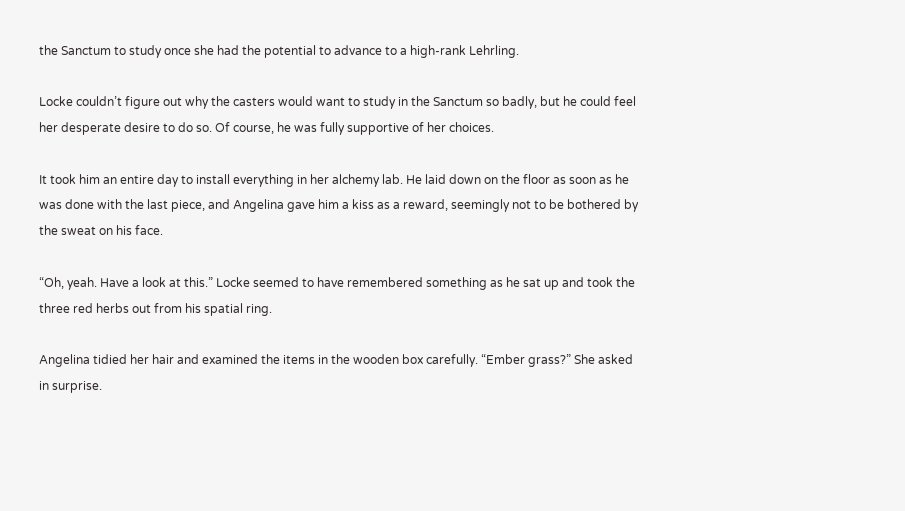the Sanctum to study once she had the potential to advance to a high-rank Lehrling.

Locke couldn’t figure out why the casters would want to study in the Sanctum so badly, but he could feel her desperate desire to do so. Of course, he was fully supportive of her choices.

It took him an entire day to install everything in her alchemy lab. He laid down on the floor as soon as he was done with the last piece, and Angelina gave him a kiss as a reward, seemingly not to be bothered by the sweat on his face.

“Oh, yeah. Have a look at this.” Locke seemed to have remembered something as he sat up and took the three red herbs out from his spatial ring.

Angelina tidied her hair and examined the items in the wooden box carefully. “Ember grass?” She asked in surprise.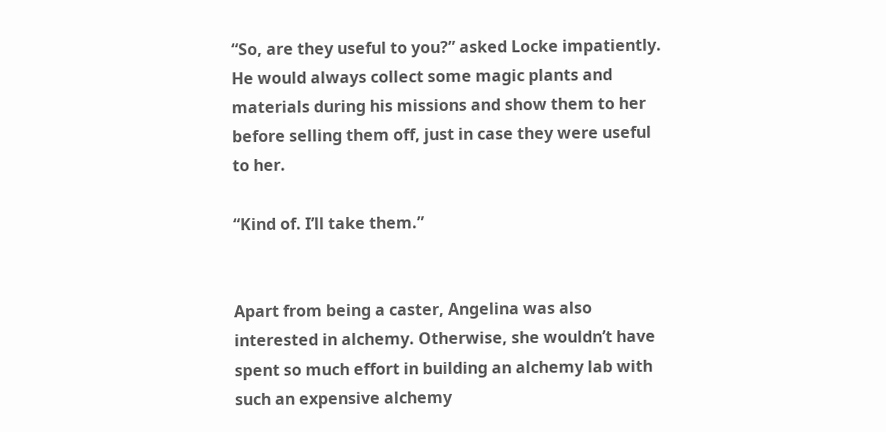“So, are they useful to you?” asked Locke impatiently. He would always collect some magic plants and materials during his missions and show them to her before selling them off, just in case they were useful to her.

“Kind of. I’ll take them.”


Apart from being a caster, Angelina was also interested in alchemy. Otherwise, she wouldn’t have spent so much effort in building an alchemy lab with such an expensive alchemy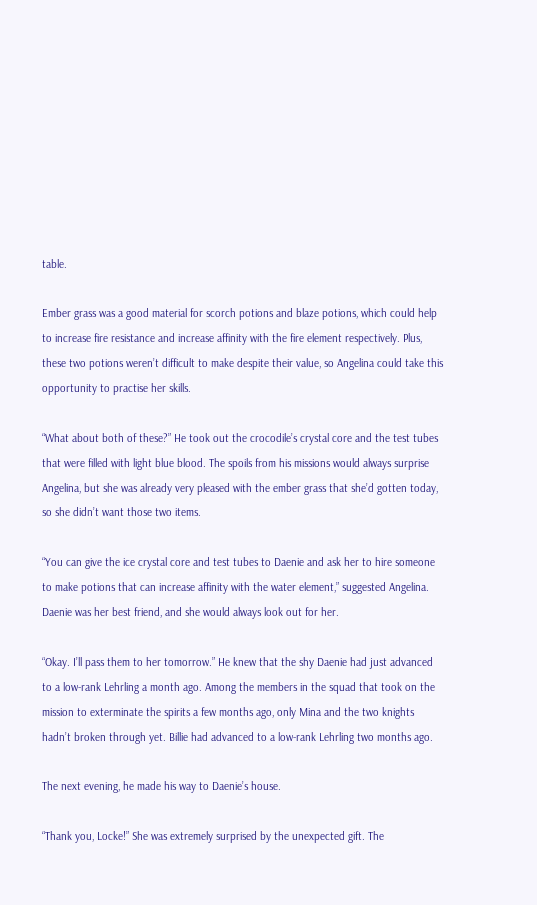table.

Ember grass was a good material for scorch potions and blaze potions, which could help to increase fire resistance and increase affinity with the fire element respectively. Plus, these two potions weren’t difficult to make despite their value, so Angelina could take this opportunity to practise her skills.

“What about both of these?” He took out the crocodile’s crystal core and the test tubes that were filled with light blue blood. The spoils from his missions would always surprise Angelina, but she was already very pleased with the ember grass that she’d gotten today, so she didn’t want those two items.

“You can give the ice crystal core and test tubes to Daenie and ask her to hire someone to make potions that can increase affinity with the water element,” suggested Angelina. Daenie was her best friend, and she would always look out for her.

“Okay. I’ll pass them to her tomorrow.” He knew that the shy Daenie had just advanced to a low-rank Lehrling a month ago. Among the members in the squad that took on the mission to exterminate the spirits a few months ago, only Mina and the two knights hadn’t broken through yet. Billie had advanced to a low-rank Lehrling two months ago.

The next evening, he made his way to Daenie’s house.

“Thank you, Locke!” She was extremely surprised by the unexpected gift. The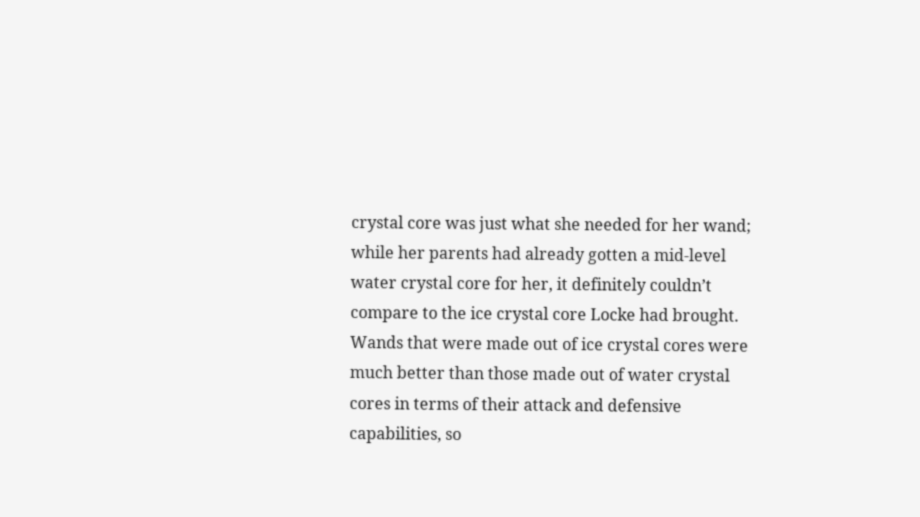crystal core was just what she needed for her wand; while her parents had already gotten a mid-level water crystal core for her, it definitely couldn’t compare to the ice crystal core Locke had brought. Wands that were made out of ice crystal cores were much better than those made out of water crystal cores in terms of their attack and defensive capabilities, so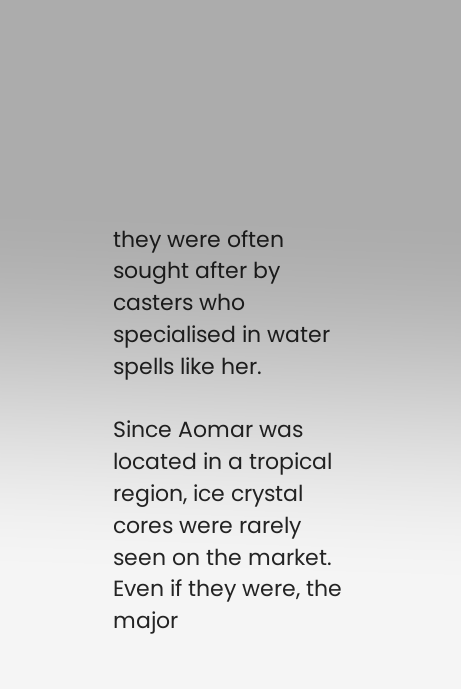they were often sought after by casters who specialised in water spells like her.

Since Aomar was located in a tropical region, ice crystal cores were rarely seen on the market. Even if they were, the major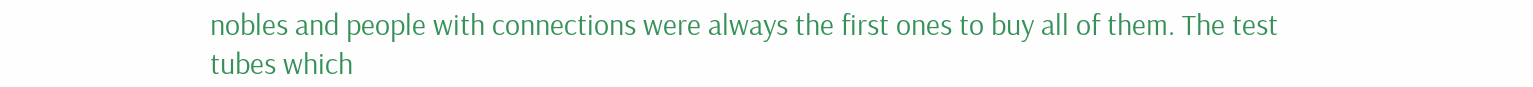nobles and people with connections were always the first ones to buy all of them. The test tubes which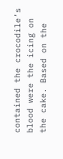contained the crocodile’s blood were the icing on the cake. Based on the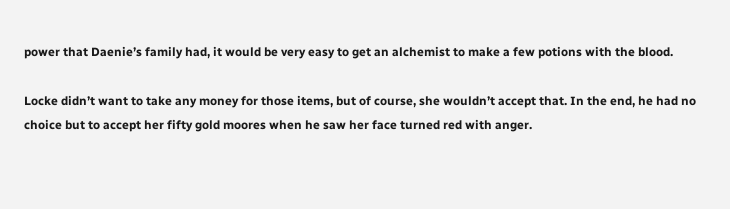power that Daenie’s family had, it would be very easy to get an alchemist to make a few potions with the blood.

Locke didn’t want to take any money for those items, but of course, she wouldn’t accept that. In the end, he had no choice but to accept her fifty gold moores when he saw her face turned red with anger.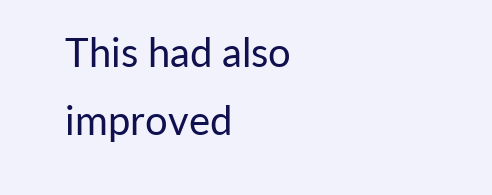This had also improved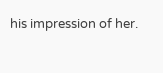his impression of her.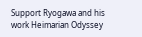Support Ryogawa and his work Heimarian Odyssey